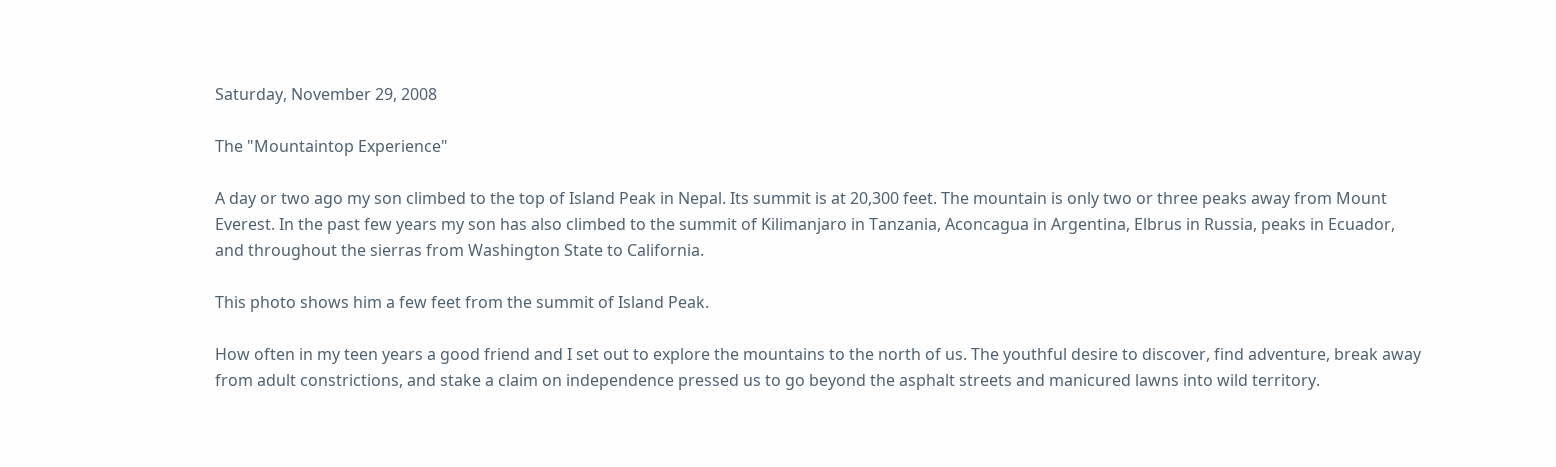Saturday, November 29, 2008

The "Mountaintop Experience"

A day or two ago my son climbed to the top of Island Peak in Nepal. Its summit is at 20,300 feet. The mountain is only two or three peaks away from Mount Everest. In the past few years my son has also climbed to the summit of Kilimanjaro in Tanzania, Aconcagua in Argentina, Elbrus in Russia, peaks in Ecuador, and throughout the sierras from Washington State to California.

This photo shows him a few feet from the summit of Island Peak.

How often in my teen years a good friend and I set out to explore the mountains to the north of us. The youthful desire to discover, find adventure, break away from adult constrictions, and stake a claim on independence pressed us to go beyond the asphalt streets and manicured lawns into wild territory.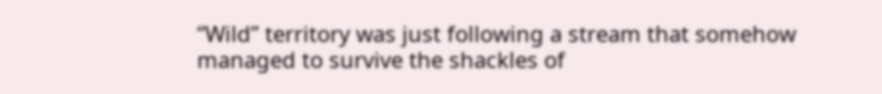“Wild” territory was just following a stream that somehow managed to survive the shackles of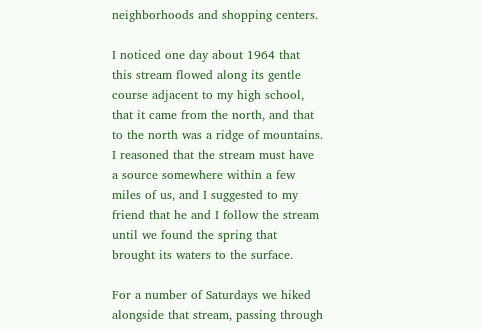neighborhoods and shopping centers.

I noticed one day about 1964 that this stream flowed along its gentle course adjacent to my high school, that it came from the north, and that to the north was a ridge of mountains. I reasoned that the stream must have a source somewhere within a few miles of us, and I suggested to my friend that he and I follow the stream until we found the spring that brought its waters to the surface.

For a number of Saturdays we hiked alongside that stream, passing through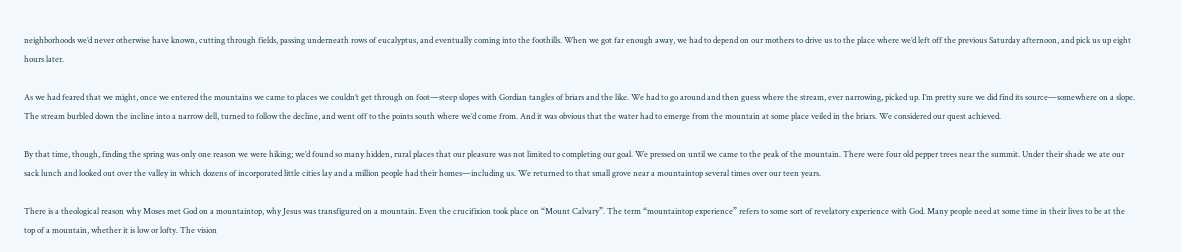neighborhoods we’d never otherwise have known, cutting through fields, passing underneath rows of eucalyptus, and eventually coming into the foothills. When we got far enough away, we had to depend on our mothers to drive us to the place where we’d left off the previous Saturday afternoon, and pick us up eight hours later.

As we had feared that we might, once we entered the mountains we came to places we couldn’t get through on foot—steep slopes with Gordian tangles of briars and the like. We had to go around and then guess where the stream, ever narrowing, picked up. I’m pretty sure we did find its source—somewhere on a slope. The stream burbled down the incline into a narrow dell, turned to follow the decline, and went off to the points south where we’d come from. And it was obvious that the water had to emerge from the mountain at some place veiled in the briars. We considered our quest achieved.

By that time, though, finding the spring was only one reason we were hiking; we’d found so many hidden, rural places that our pleasure was not limited to completing our goal. We pressed on until we came to the peak of the mountain. There were four old pepper trees near the summit. Under their shade we ate our sack lunch and looked out over the valley in which dozens of incorporated little cities lay and a million people had their homes—including us. We returned to that small grove near a mountaintop several times over our teen years.

There is a theological reason why Moses met God on a mountaintop, why Jesus was transfigured on a mountain. Even the crucifixion took place on “Mount Calvary”. The term “mountaintop experience” refers to some sort of revelatory experience with God. Many people need at some time in their lives to be at the top of a mountain, whether it is low or lofty. The vision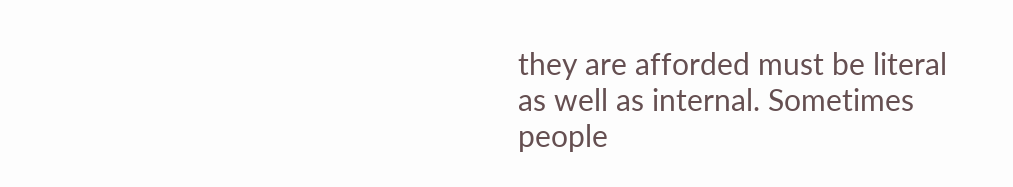they are afforded must be literal as well as internal. Sometimes people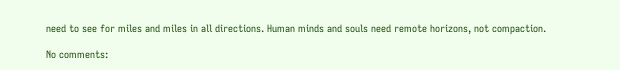need to see for miles and miles in all directions. Human minds and souls need remote horizons, not compaction.

No comments: